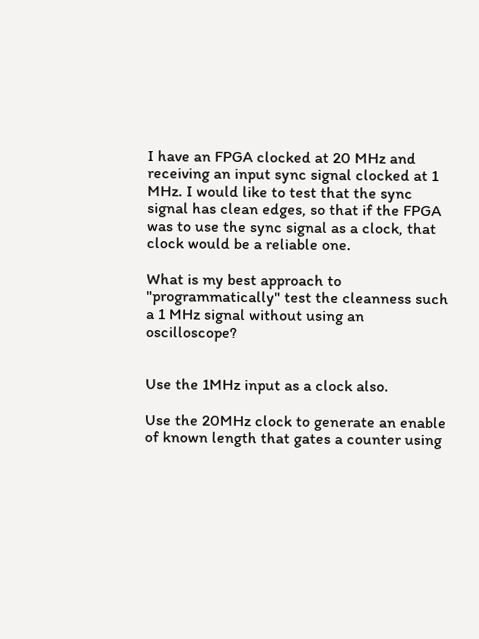I have an FPGA clocked at 20 MHz and receiving an input sync signal clocked at 1 MHz. I would like to test that the sync signal has clean edges, so that if the FPGA was to use the sync signal as a clock, that clock would be a reliable one.

What is my best approach to "programmatically" test the cleanness such a 1 MHz signal without using an oscilloscope?


Use the 1MHz input as a clock also.

Use the 20MHz clock to generate an enable of known length that gates a counter using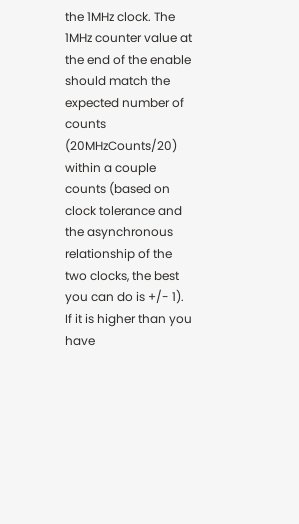the 1MHz clock. The 1MHz counter value at the end of the enable should match the expected number of counts (20MHzCounts/20) within a couple counts (based on clock tolerance and the asynchronous relationship of the two clocks, the best you can do is +/- 1). If it is higher than you have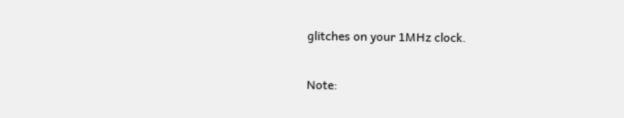glitches on your 1MHz clock.

Note: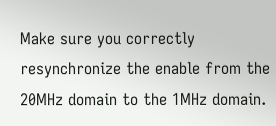Make sure you correctly resynchronize the enable from the 20MHz domain to the 1MHz domain.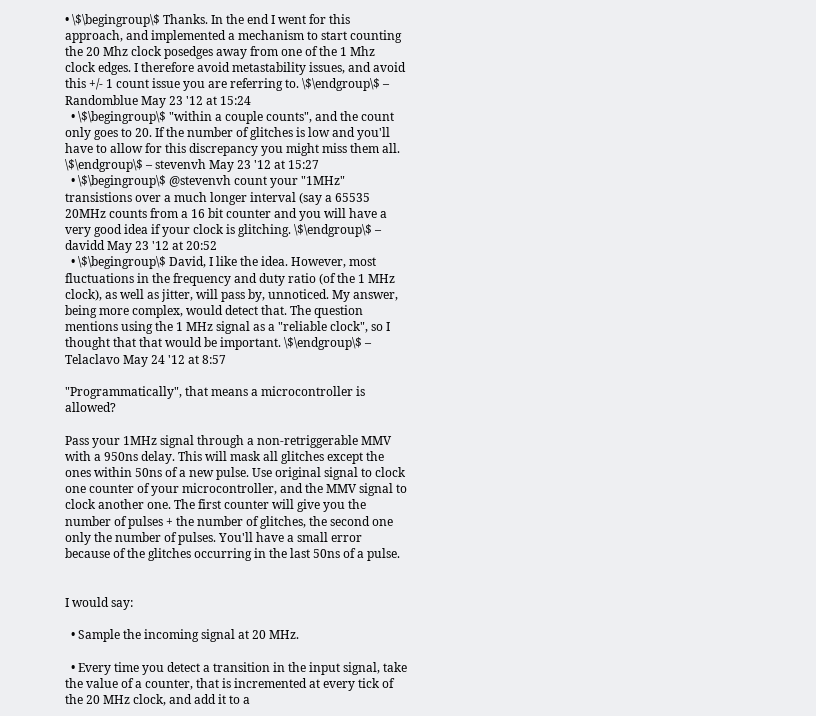• \$\begingroup\$ Thanks. In the end I went for this approach, and implemented a mechanism to start counting the 20 Mhz clock posedges away from one of the 1 Mhz clock edges. I therefore avoid metastability issues, and avoid this +/- 1 count issue you are referring to. \$\endgroup\$ – Randomblue May 23 '12 at 15:24
  • \$\begingroup\$ "within a couple counts", and the count only goes to 20. If the number of glitches is low and you'll have to allow for this discrepancy you might miss them all. \$\endgroup\$ – stevenvh May 23 '12 at 15:27
  • \$\begingroup\$ @stevenvh count your "1MHz" transistions over a much longer interval (say a 65535 20MHz counts from a 16 bit counter and you will have a very good idea if your clock is glitching. \$\endgroup\$ – davidd May 23 '12 at 20:52
  • \$\begingroup\$ David, I like the idea. However, most fluctuations in the frequency and duty ratio (of the 1 MHz clock), as well as jitter, will pass by, unnoticed. My answer, being more complex, would detect that. The question mentions using the 1 MHz signal as a "reliable clock", so I thought that that would be important. \$\endgroup\$ – Telaclavo May 24 '12 at 8:57

"Programmatically", that means a microcontroller is allowed?

Pass your 1MHz signal through a non-retriggerable MMV with a 950ns delay. This will mask all glitches except the ones within 50ns of a new pulse. Use original signal to clock one counter of your microcontroller, and the MMV signal to clock another one. The first counter will give you the number of pulses + the number of glitches, the second one only the number of pulses. You'll have a small error because of the glitches occurring in the last 50ns of a pulse.


I would say:

  • Sample the incoming signal at 20 MHz.

  • Every time you detect a transition in the input signal, take the value of a counter, that is incremented at every tick of the 20 MHz clock, and add it to a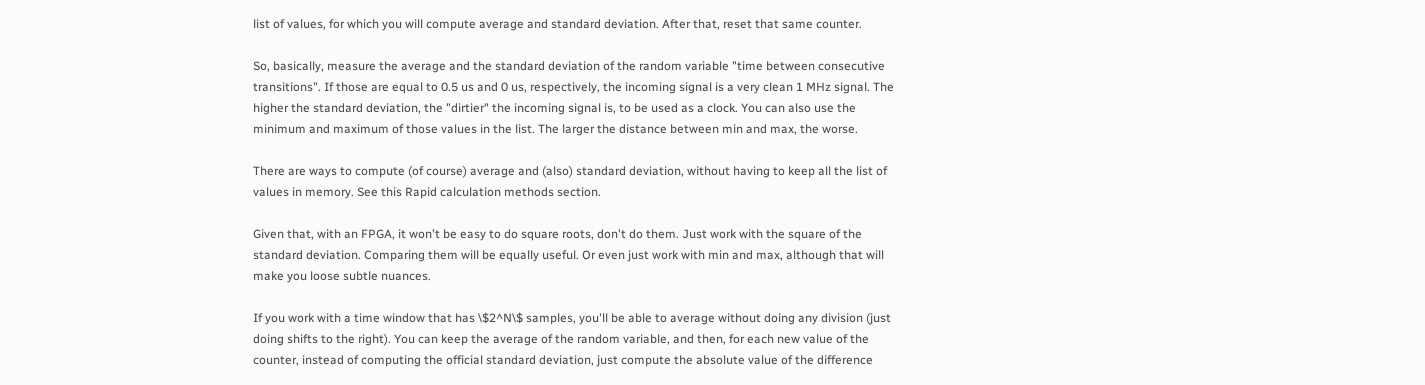list of values, for which you will compute average and standard deviation. After that, reset that same counter.

So, basically, measure the average and the standard deviation of the random variable "time between consecutive transitions". If those are equal to 0.5 us and 0 us, respectively, the incoming signal is a very clean 1 MHz signal. The higher the standard deviation, the "dirtier" the incoming signal is, to be used as a clock. You can also use the minimum and maximum of those values in the list. The larger the distance between min and max, the worse.

There are ways to compute (of course) average and (also) standard deviation, without having to keep all the list of values in memory. See this Rapid calculation methods section.

Given that, with an FPGA, it won't be easy to do square roots, don't do them. Just work with the square of the standard deviation. Comparing them will be equally useful. Or even just work with min and max, although that will make you loose subtle nuances.

If you work with a time window that has \$2^N\$ samples, you'll be able to average without doing any division (just doing shifts to the right). You can keep the average of the random variable, and then, for each new value of the counter, instead of computing the official standard deviation, just compute the absolute value of the difference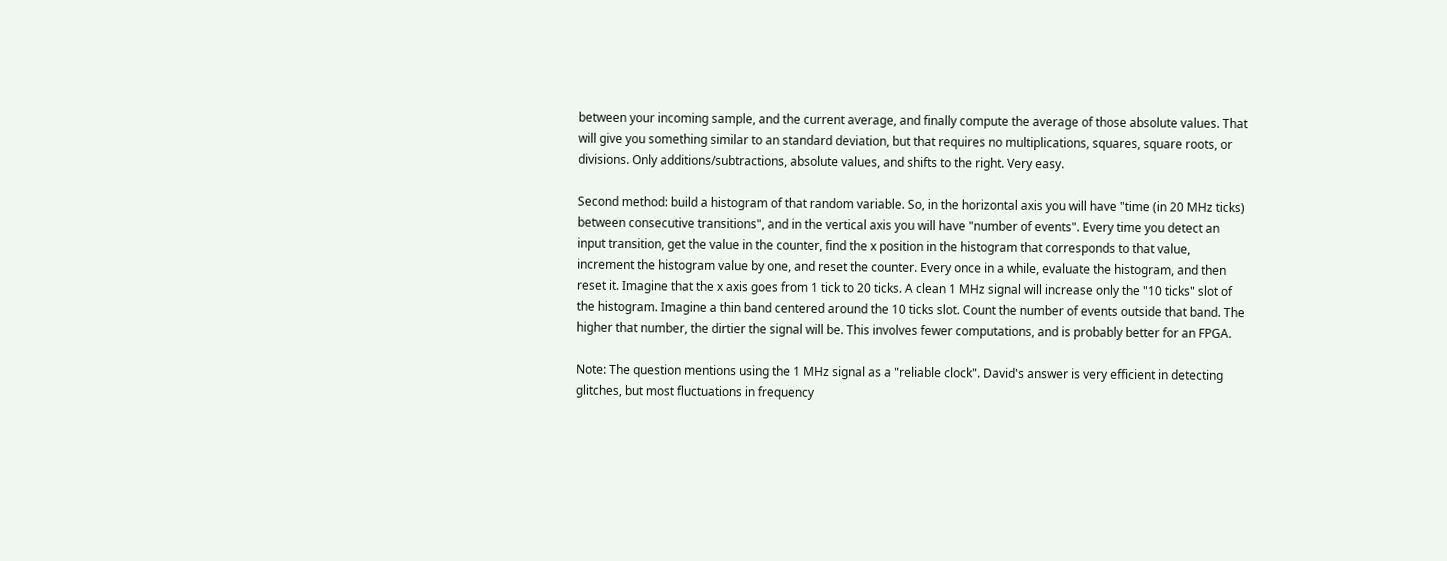between your incoming sample, and the current average, and finally compute the average of those absolute values. That will give you something similar to an standard deviation, but that requires no multiplications, squares, square roots, or divisions. Only additions/subtractions, absolute values, and shifts to the right. Very easy.

Second method: build a histogram of that random variable. So, in the horizontal axis you will have "time (in 20 MHz ticks) between consecutive transitions", and in the vertical axis you will have "number of events". Every time you detect an input transition, get the value in the counter, find the x position in the histogram that corresponds to that value, increment the histogram value by one, and reset the counter. Every once in a while, evaluate the histogram, and then reset it. Imagine that the x axis goes from 1 tick to 20 ticks. A clean 1 MHz signal will increase only the "10 ticks" slot of the histogram. Imagine a thin band centered around the 10 ticks slot. Count the number of events outside that band. The higher that number, the dirtier the signal will be. This involves fewer computations, and is probably better for an FPGA.

Note: The question mentions using the 1 MHz signal as a "reliable clock". David's answer is very efficient in detecting glitches, but most fluctuations in frequency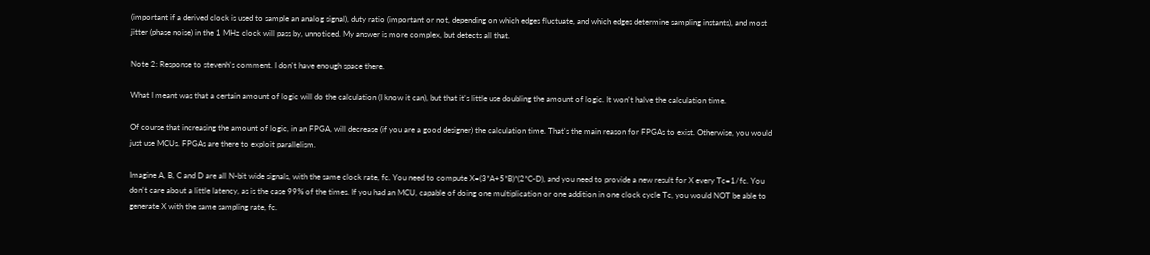(important if a derived clock is used to sample an analog signal), duty ratio (important or not, depending on which edges fluctuate, and which edges determine sampling instants), and most jitter (phase noise) in the 1 MHz clock will pass by, unnoticed. My answer is more complex, but detects all that.

Note 2: Response to stevenh's comment. I don't have enough space there.

What I meant was that a certain amount of logic will do the calculation (I know it can), but that it's little use doubling the amount of logic. It won't halve the calculation time.

Of course that increasing the amount of logic, in an FPGA, will decrease (if you are a good designer) the calculation time. That's the main reason for FPGAs to exist. Otherwise, you would just use MCUs. FPGAs are there to exploit parallelism.

Imagine A, B, C and D are all N-bit wide signals, with the same clock rate, fc. You need to compute X=(3*A+5*B)*(2*C-D), and you need to provide a new result for X every Tc=1/fc. You don't care about a little latency, as is the case 99% of the times. If you had an MCU, capable of doing one multiplication or one addition in one clock cycle Tc, you would NOT be able to generate X with the same sampling rate, fc.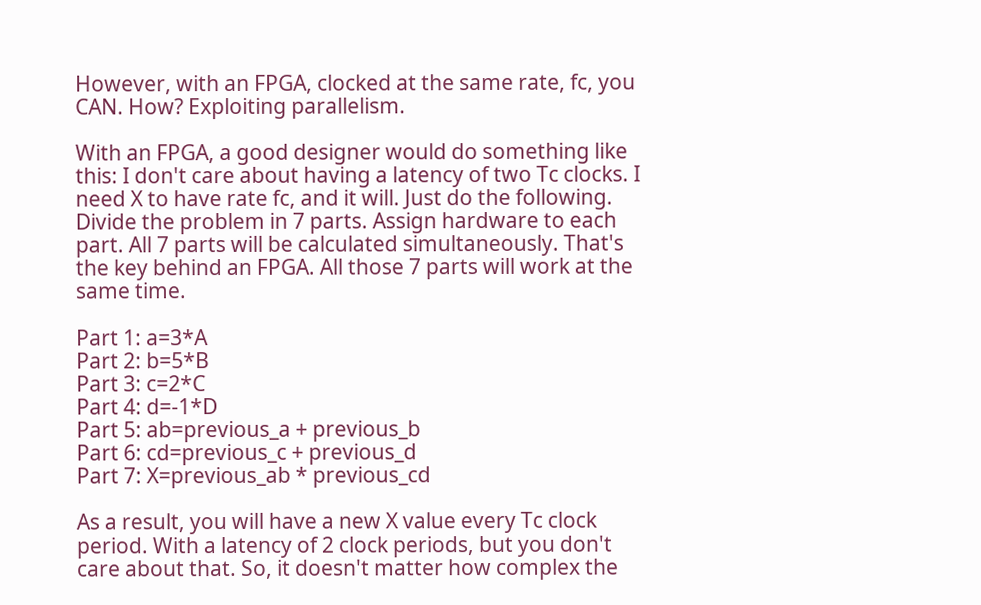However, with an FPGA, clocked at the same rate, fc, you CAN. How? Exploiting parallelism.

With an FPGA, a good designer would do something like this: I don't care about having a latency of two Tc clocks. I need X to have rate fc, and it will. Just do the following. Divide the problem in 7 parts. Assign hardware to each part. All 7 parts will be calculated simultaneously. That's the key behind an FPGA. All those 7 parts will work at the same time.

Part 1: a=3*A
Part 2: b=5*B
Part 3: c=2*C
Part 4: d=-1*D
Part 5: ab=previous_a + previous_b
Part 6: cd=previous_c + previous_d
Part 7: X=previous_ab * previous_cd

As a result, you will have a new X value every Tc clock period. With a latency of 2 clock periods, but you don't care about that. So, it doesn't matter how complex the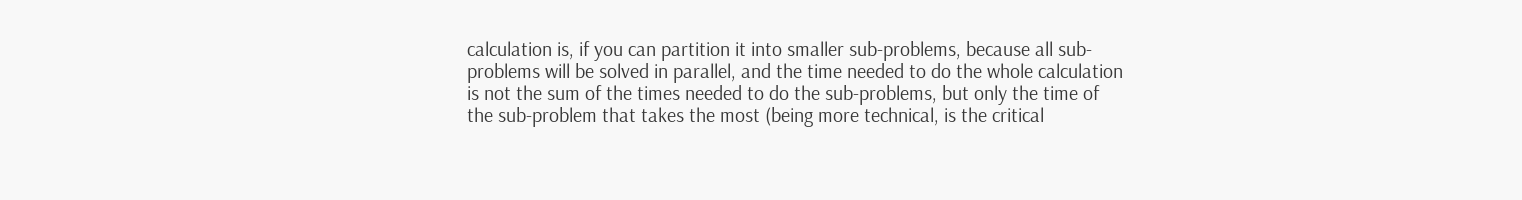calculation is, if you can partition it into smaller sub-problems, because all sub-problems will be solved in parallel, and the time needed to do the whole calculation is not the sum of the times needed to do the sub-problems, but only the time of the sub-problem that takes the most (being more technical, is the critical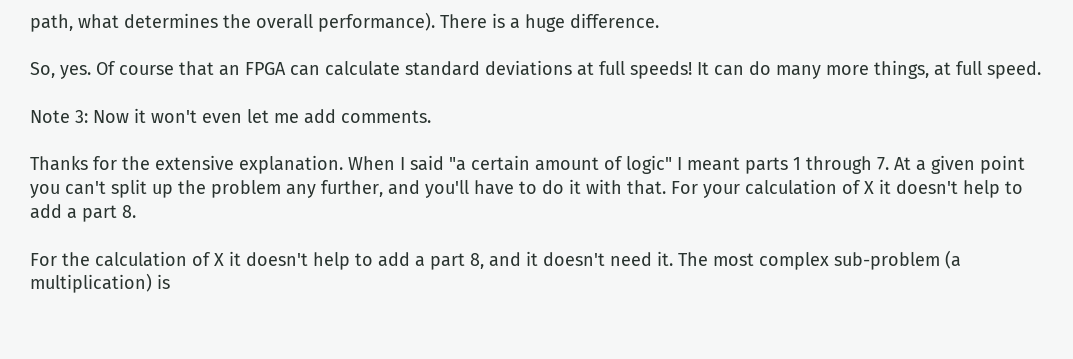path, what determines the overall performance). There is a huge difference.

So, yes. Of course that an FPGA can calculate standard deviations at full speeds! It can do many more things, at full speed.

Note 3: Now it won't even let me add comments.

Thanks for the extensive explanation. When I said "a certain amount of logic" I meant parts 1 through 7. At a given point you can't split up the problem any further, and you'll have to do it with that. For your calculation of X it doesn't help to add a part 8.

For the calculation of X it doesn't help to add a part 8, and it doesn't need it. The most complex sub-problem (a multiplication) is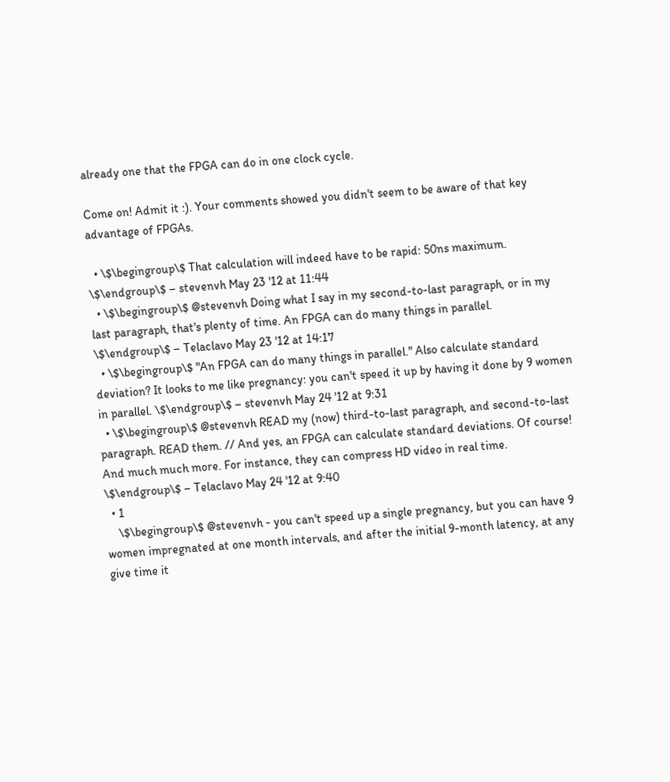already one that the FPGA can do in one clock cycle.

Come on! Admit it :). Your comments showed you didn't seem to be aware of that key advantage of FPGAs.

  • \$\begingroup\$ That calculation will indeed have to be rapid: 50ns maximum. \$\endgroup\$ – stevenvh May 23 '12 at 11:44
  • \$\begingroup\$ @stevenvh Doing what I say in my second-to-last paragraph, or in my last paragraph, that's plenty of time. An FPGA can do many things in parallel. \$\endgroup\$ – Telaclavo May 23 '12 at 14:17
  • \$\begingroup\$ "An FPGA can do many things in parallel." Also calculate standard deviation? It looks to me like pregnancy: you can't speed it up by having it done by 9 women in parallel. \$\endgroup\$ – stevenvh May 24 '12 at 9:31
  • \$\begingroup\$ @stevenvh READ my (now) third-to-last paragraph, and second-to-last paragraph. READ them. // And yes, an FPGA can calculate standard deviations. Of course! And much much more. For instance, they can compress HD video in real time. \$\endgroup\$ – Telaclavo May 24 '12 at 9:40
  • 1
    \$\begingroup\$ @stevenvh - you can't speed up a single pregnancy, but you can have 9 women impregnated at one month intervals, and after the initial 9-month latency, at any give time it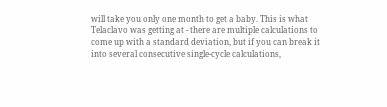will take you only one month to get a baby. This is what Telaclavo was getting at - there are multiple calculations to come up with a standard deviation, but if you can break it into several consecutive single-cycle calculations,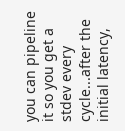you can pipeline it so you get a stdev every cycle...after the initial latency,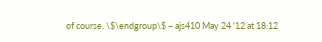of course. \$\endgroup\$ – ajs410 May 24 '12 at 18:12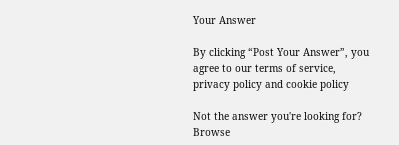Your Answer

By clicking “Post Your Answer”, you agree to our terms of service, privacy policy and cookie policy

Not the answer you're looking for? Browse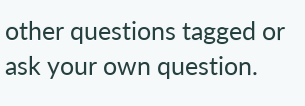other questions tagged or ask your own question.